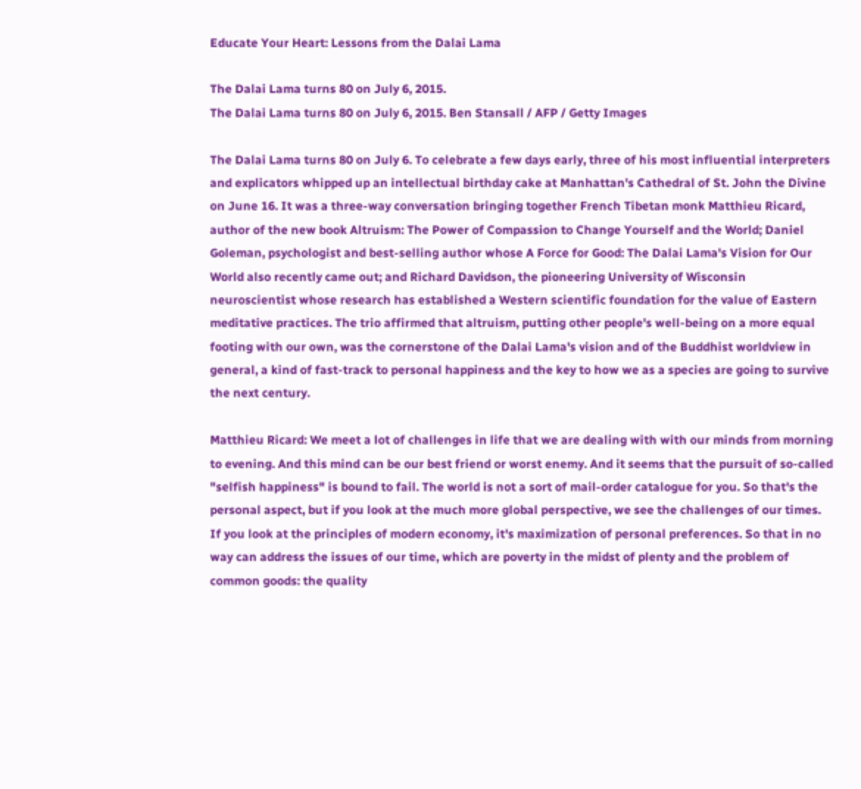Educate Your Heart: Lessons from the Dalai Lama

The Dalai Lama turns 80 on July 6, 2015.
The Dalai Lama turns 80 on July 6, 2015. Ben Stansall / AFP / Getty Images

The Dalai Lama turns 80 on July 6. To celebrate a few days early, three of his most influential interpreters and explicators whipped up an intellectual birthday cake at Manhattan's Cathedral of St. John the Divine on June 16. It was a three-way conversation bringing together French Tibetan monk Matthieu Ricard, author of the new book Altruism: The Power of Compassion to Change Yourself and the World; Daniel Goleman, psychologist and best-selling author whose A Force for Good: The Dalai Lama's Vision for Our World also recently came out; and Richard Davidson, the pioneering University of Wisconsin neuroscientist whose research has established a Western scientific foundation for the value of Eastern meditative practices. The trio affirmed that altruism, putting other people's well-being on a more equal footing with our own, was the cornerstone of the Dalai Lama's vision and of the Buddhist worldview in general, a kind of fast-track to personal happiness and the key to how we as a species are going to survive the next century.

Matthieu Ricard: We meet a lot of challenges in life that we are dealing with with our minds from morning to evening. And this mind can be our best friend or worst enemy. And it seems that the pursuit of so-called "selfish happiness" is bound to fail. The world is not a sort of mail-order catalogue for you. So that's the personal aspect, but if you look at the much more global perspective, we see the challenges of our times. If you look at the principles of modern economy, it's maximization of personal preferences. So that in no way can address the issues of our time, which are poverty in the midst of plenty and the problem of common goods: the quality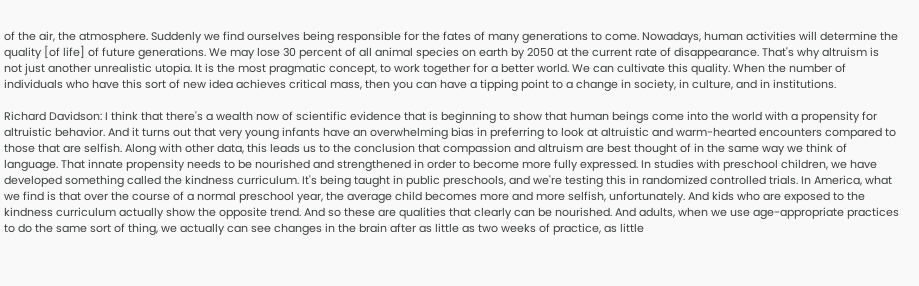of the air, the atmosphere. Suddenly we find ourselves being responsible for the fates of many generations to come. Nowadays, human activities will determine the quality [of life] of future generations. We may lose 30 percent of all animal species on earth by 2050 at the current rate of disappearance. That's why altruism is not just another unrealistic utopia. It is the most pragmatic concept, to work together for a better world. We can cultivate this quality. When the number of individuals who have this sort of new idea achieves critical mass, then you can have a tipping point to a change in society, in culture, and in institutions.

Richard Davidson: I think that there's a wealth now of scientific evidence that is beginning to show that human beings come into the world with a propensity for altruistic behavior. And it turns out that very young infants have an overwhelming bias in preferring to look at altruistic and warm-hearted encounters compared to those that are selfish. Along with other data, this leads us to the conclusion that compassion and altruism are best thought of in the same way we think of language. That innate propensity needs to be nourished and strengthened in order to become more fully expressed. In studies with preschool children, we have developed something called the kindness curriculum. It's being taught in public preschools, and we're testing this in randomized controlled trials. In America, what we find is that over the course of a normal preschool year, the average child becomes more and more selfish, unfortunately. And kids who are exposed to the kindness curriculum actually show the opposite trend. And so these are qualities that clearly can be nourished. And adults, when we use age-appropriate practices to do the same sort of thing, we actually can see changes in the brain after as little as two weeks of practice, as little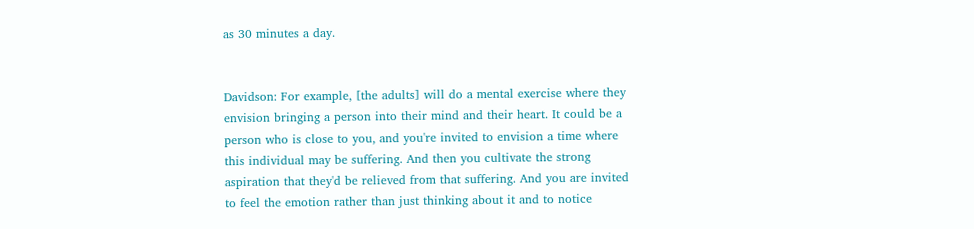as 30 minutes a day.


Davidson: For example, [the adults] will do a mental exercise where they envision bringing a person into their mind and their heart. It could be a person who is close to you, and you're invited to envision a time where this individual may be suffering. And then you cultivate the strong aspiration that they'd be relieved from that suffering. And you are invited to feel the emotion rather than just thinking about it and to notice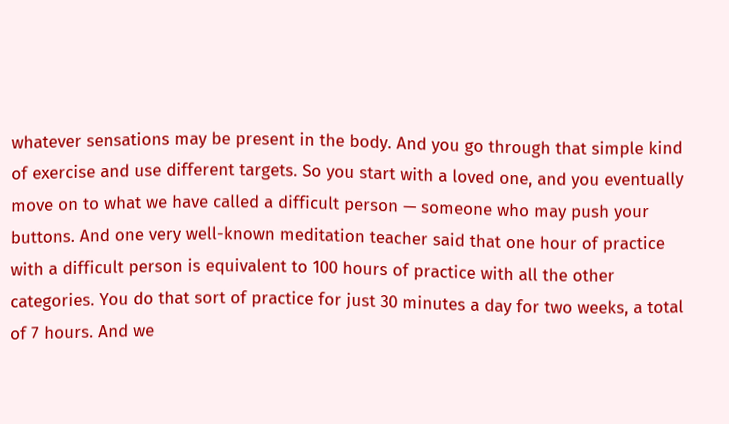whatever sensations may be present in the body. And you go through that simple kind of exercise and use different targets. So you start with a loved one, and you eventually move on to what we have called a difficult person — someone who may push your buttons. And one very well-known meditation teacher said that one hour of practice with a difficult person is equivalent to 100 hours of practice with all the other categories. You do that sort of practice for just 30 minutes a day for two weeks, a total of 7 hours. And we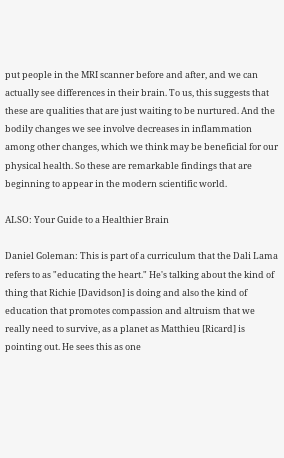put people in the MRI scanner before and after, and we can actually see differences in their brain. To us, this suggests that these are qualities that are just waiting to be nurtured. And the bodily changes we see involve decreases in inflammation among other changes, which we think may be beneficial for our physical health. So these are remarkable findings that are beginning to appear in the modern scientific world.

ALSO: Your Guide to a Healthier Brain

Daniel Goleman: This is part of a curriculum that the Dali Lama refers to as "educating the heart." He's talking about the kind of thing that Richie [Davidson] is doing and also the kind of education that promotes compassion and altruism that we really need to survive, as a planet as Matthieu [Ricard] is pointing out. He sees this as one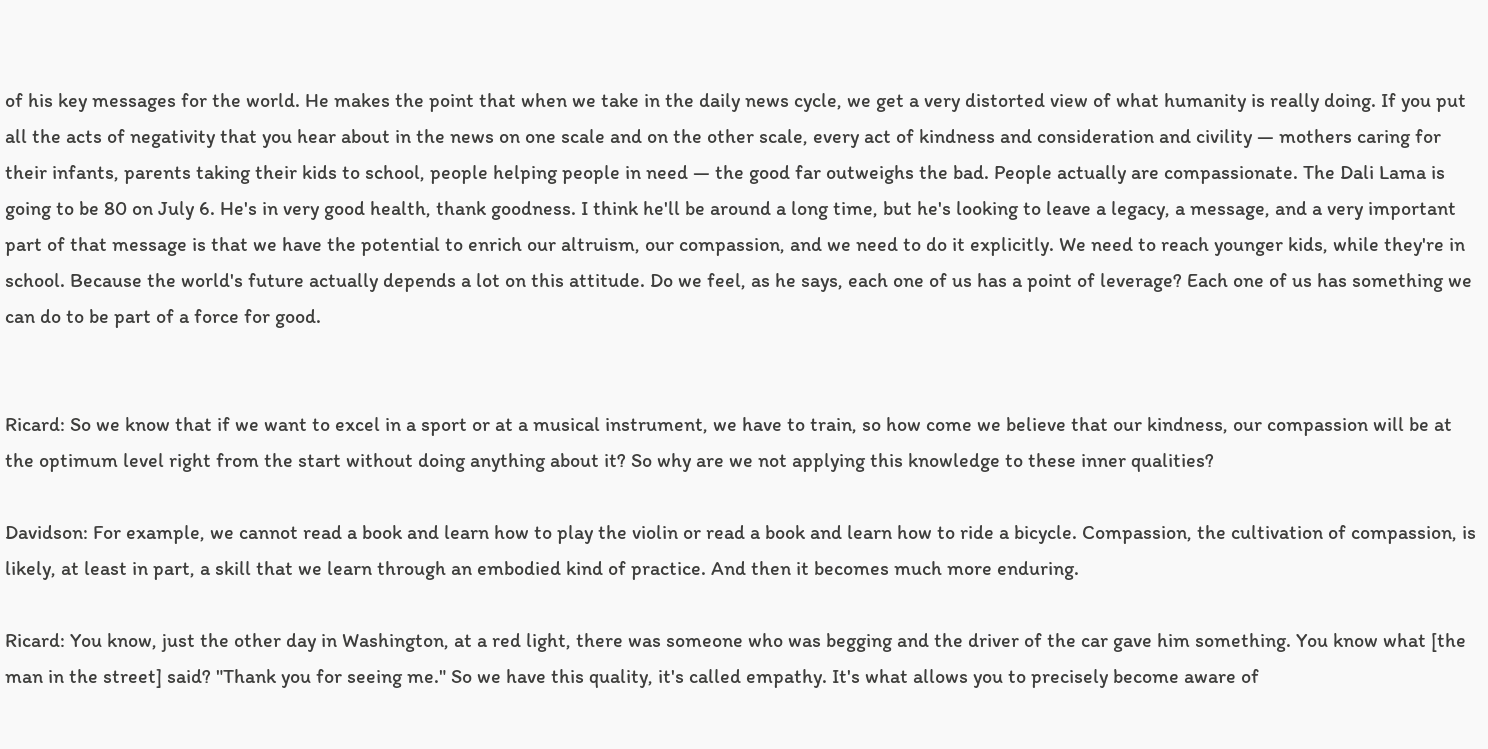of his key messages for the world. He makes the point that when we take in the daily news cycle, we get a very distorted view of what humanity is really doing. If you put all the acts of negativity that you hear about in the news on one scale and on the other scale, every act of kindness and consideration and civility — mothers caring for their infants, parents taking their kids to school, people helping people in need — the good far outweighs the bad. People actually are compassionate. The Dali Lama is going to be 80 on July 6. He's in very good health, thank goodness. I think he'll be around a long time, but he's looking to leave a legacy, a message, and a very important part of that message is that we have the potential to enrich our altruism, our compassion, and we need to do it explicitly. We need to reach younger kids, while they're in school. Because the world's future actually depends a lot on this attitude. Do we feel, as he says, each one of us has a point of leverage? Each one of us has something we can do to be part of a force for good.


Ricard: So we know that if we want to excel in a sport or at a musical instrument, we have to train, so how come we believe that our kindness, our compassion will be at the optimum level right from the start without doing anything about it? So why are we not applying this knowledge to these inner qualities?

Davidson: For example, we cannot read a book and learn how to play the violin or read a book and learn how to ride a bicycle. Compassion, the cultivation of compassion, is likely, at least in part, a skill that we learn through an embodied kind of practice. And then it becomes much more enduring.

Ricard: You know, just the other day in Washington, at a red light, there was someone who was begging and the driver of the car gave him something. You know what [the man in the street] said? "Thank you for seeing me." So we have this quality, it's called empathy. It's what allows you to precisely become aware of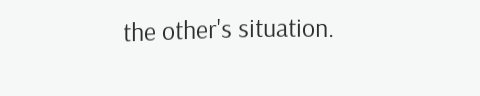the other's situation.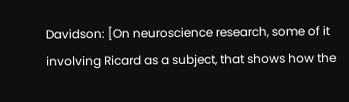Davidson: [On neuroscience research, some of it involving Ricard as a subject, that shows how the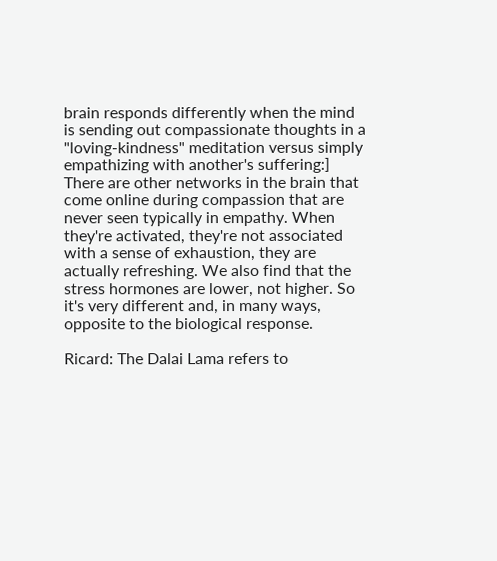brain responds differently when the mind is sending out compassionate thoughts in a "loving-kindness" meditation versus simply empathizing with another's suffering:] There are other networks in the brain that come online during compassion that are never seen typically in empathy. When they're activated, they're not associated with a sense of exhaustion, they are actually refreshing. We also find that the stress hormones are lower, not higher. So it's very different and, in many ways, opposite to the biological response.

Ricard: The Dalai Lama refers to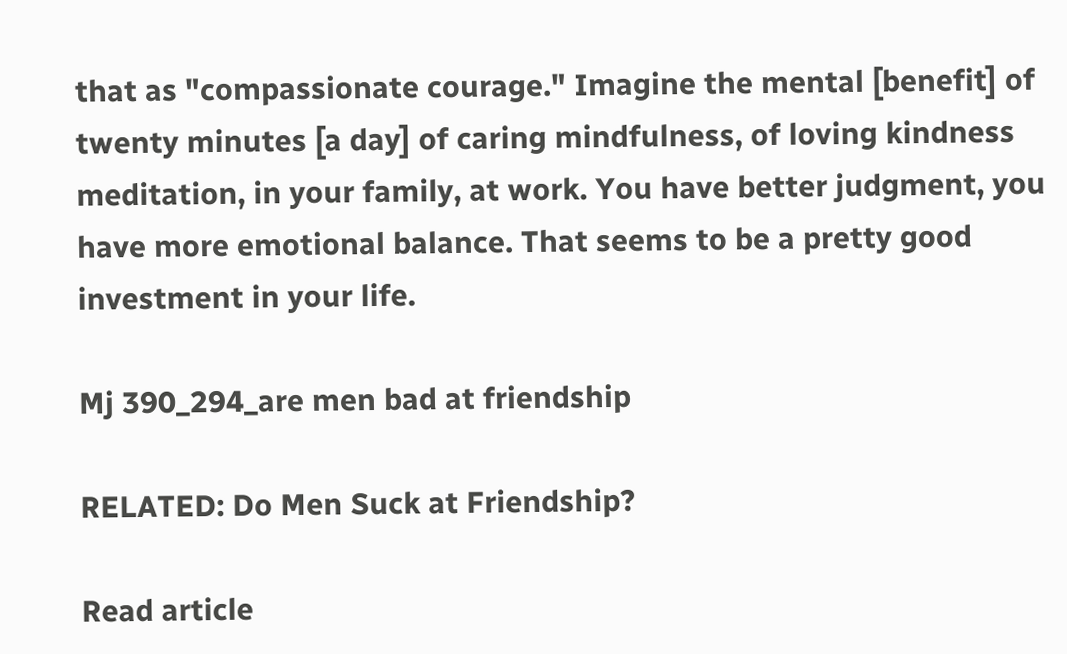that as "compassionate courage." Imagine the mental [benefit] of twenty minutes [a day] of caring mindfulness, of loving kindness meditation, in your family, at work. You have better judgment, you have more emotional balance. That seems to be a pretty good investment in your life.

Mj 390_294_are men bad at friendship

RELATED: Do Men Suck at Friendship?

Read article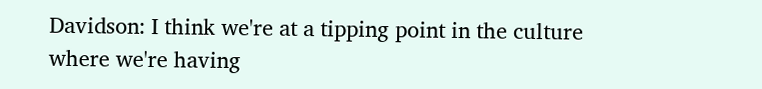Davidson: I think we're at a tipping point in the culture where we're having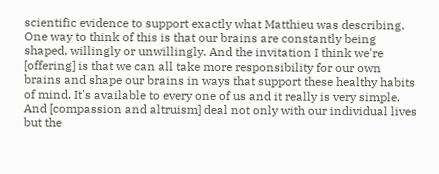scientific evidence to support exactly what Matthieu was describing. One way to think of this is that our brains are constantly being shaped, willingly or unwillingly. And the invitation I think we're [offering] is that we can all take more responsibility for our own brains and shape our brains in ways that support these healthy habits of mind. It's available to every one of us and it really is very simple. And [compassion and altruism] deal not only with our individual lives but the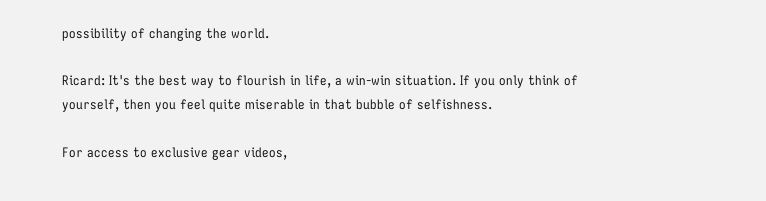possibility of changing the world.

Ricard: It's the best way to flourish in life, a win-win situation. If you only think of yourself, then you feel quite miserable in that bubble of selfishness.

For access to exclusive gear videos,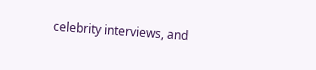celebrity interviews, and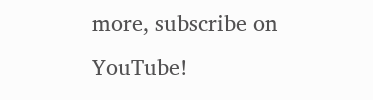more, subscribe on YouTube!